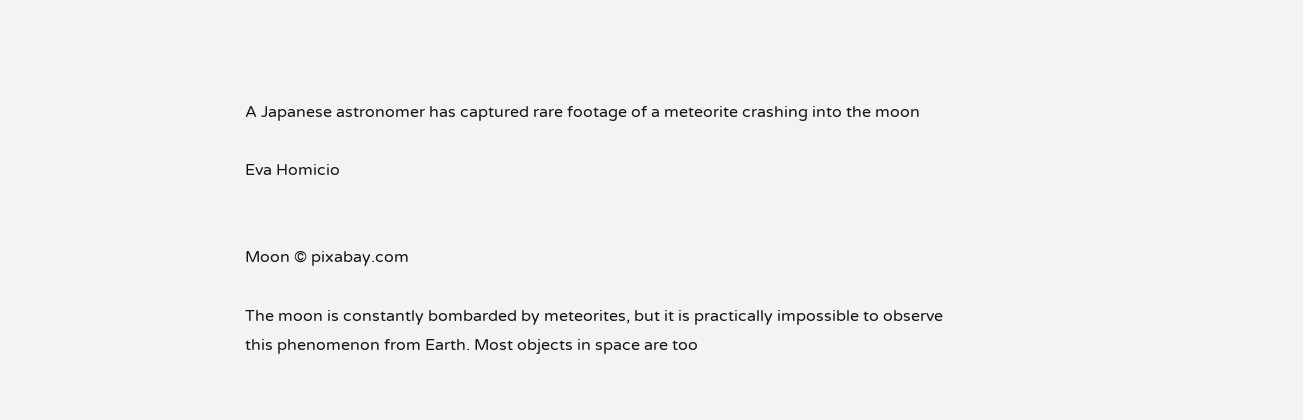A Japanese astronomer has captured rare footage of a meteorite crashing into the moon

Eva Homicio


Moon © pixabay.com

The moon is constantly bombarded by meteorites, but it is practically impossible to observe this phenomenon from Earth. Most objects in space are too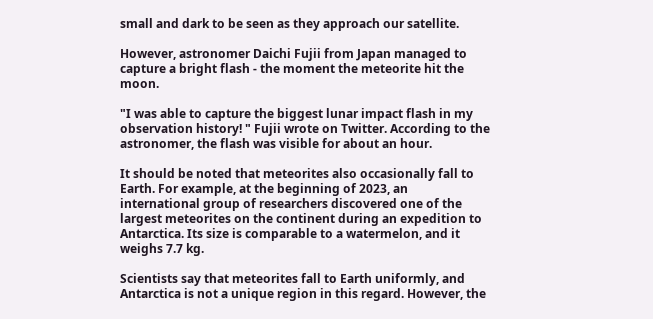small and dark to be seen as they approach our satellite.

However, astronomer Daichi Fujii from Japan managed to capture a bright flash - the moment the meteorite hit the moon.

"I was able to capture the biggest lunar impact flash in my observation history! " Fujii wrote on Twitter. According to the astronomer, the flash was visible for about an hour.

It should be noted that meteorites also occasionally fall to Earth. For example, at the beginning of 2023, an international group of researchers discovered one of the largest meteorites on the continent during an expedition to Antarctica. Its size is comparable to a watermelon, and it weighs 7.7 kg.

Scientists say that meteorites fall to Earth uniformly, and Antarctica is not a unique region in this regard. However, the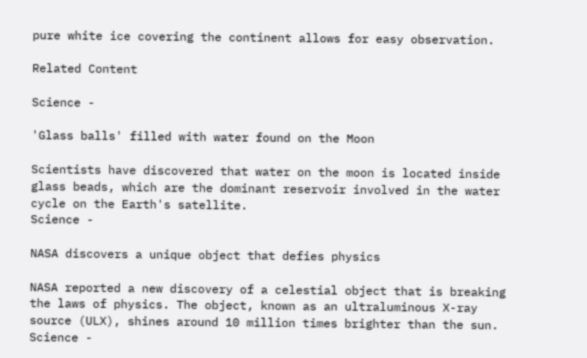pure white ice covering the continent allows for easy observation.

Related Content

Science -

'Glass balls' filled with water found on the Moon

Scientists have discovered that water on the moon is located inside glass beads, which are the dominant reservoir involved in the water cycle on the Earth's satellite.
Science -

NASA discovers a unique object that defies physics

NASA reported a new discovery of a celestial object that is breaking the laws of physics. The object, known as an ultraluminous X-ray source (ULX), shines around 10 million times brighter than the sun.
Science -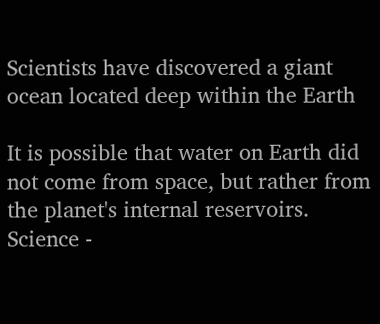Scientists have discovered a giant ocean located deep within the Earth

It is possible that water on Earth did not come from space, but rather from the planet's internal reservoirs.
Science -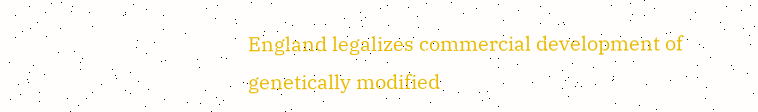England legalizes commercial development of genetically modified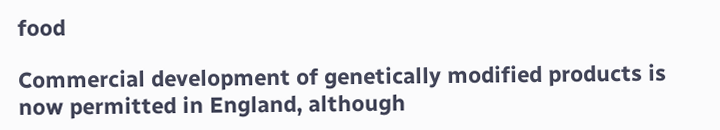food

Commercial development of genetically modified products is now permitted in England, although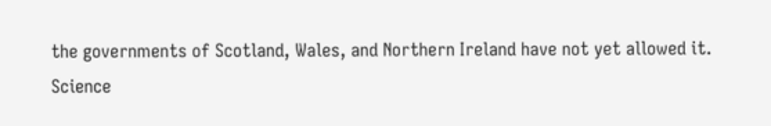the governments of Scotland, Wales, and Northern Ireland have not yet allowed it.
Science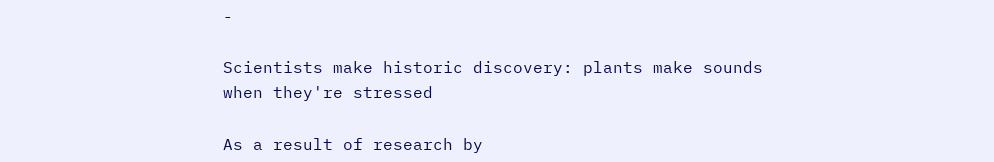-

Scientists make historic discovery: plants make sounds when they're stressed

As a result of research by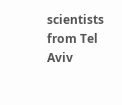scientists from Tel Aviv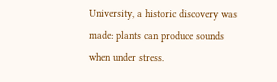University, a historic discovery was made: plants can produce sounds when under stress.